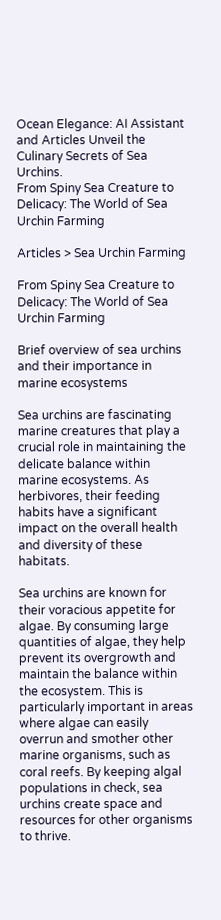Ocean Elegance: AI Assistant and Articles Unveil the Culinary Secrets of Sea Urchins.
From Spiny Sea Creature to Delicacy: The World of Sea Urchin Farming

Articles > Sea Urchin Farming

From Spiny Sea Creature to Delicacy: The World of Sea Urchin Farming

Brief overview of sea urchins and their importance in marine ecosystems

Sea urchins are fascinating marine creatures that play a crucial role in maintaining the delicate balance within marine ecosystems. As herbivores, their feeding habits have a significant impact on the overall health and diversity of these habitats.

Sea urchins are known for their voracious appetite for algae. By consuming large quantities of algae, they help prevent its overgrowth and maintain the balance within the ecosystem. This is particularly important in areas where algae can easily overrun and smother other marine organisms, such as coral reefs. By keeping algal populations in check, sea urchins create space and resources for other organisms to thrive.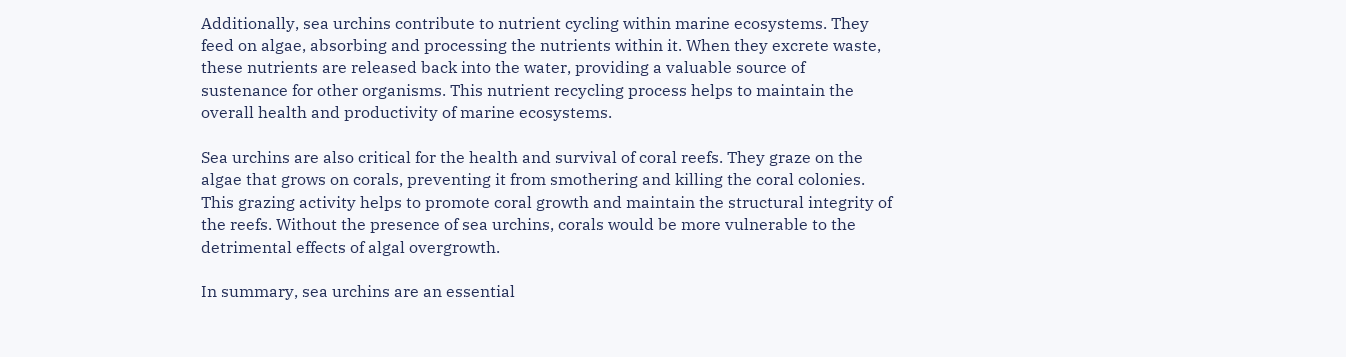Additionally, sea urchins contribute to nutrient cycling within marine ecosystems. They feed on algae, absorbing and processing the nutrients within it. When they excrete waste, these nutrients are released back into the water, providing a valuable source of sustenance for other organisms. This nutrient recycling process helps to maintain the overall health and productivity of marine ecosystems.

Sea urchins are also critical for the health and survival of coral reefs. They graze on the algae that grows on corals, preventing it from smothering and killing the coral colonies. This grazing activity helps to promote coral growth and maintain the structural integrity of the reefs. Without the presence of sea urchins, corals would be more vulnerable to the detrimental effects of algal overgrowth.

In summary, sea urchins are an essential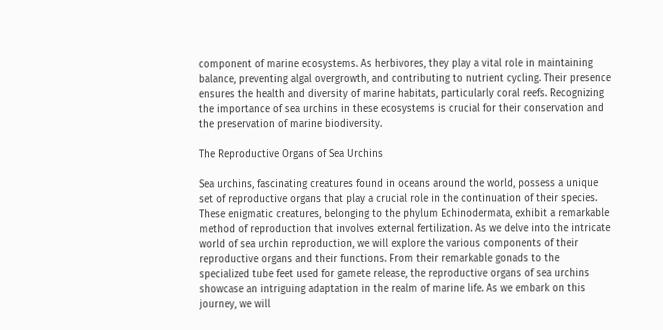component of marine ecosystems. As herbivores, they play a vital role in maintaining balance, preventing algal overgrowth, and contributing to nutrient cycling. Their presence ensures the health and diversity of marine habitats, particularly coral reefs. Recognizing the importance of sea urchins in these ecosystems is crucial for their conservation and the preservation of marine biodiversity.

The Reproductive Organs of Sea Urchins

Sea urchins, fascinating creatures found in oceans around the world, possess a unique set of reproductive organs that play a crucial role in the continuation of their species. These enigmatic creatures, belonging to the phylum Echinodermata, exhibit a remarkable method of reproduction that involves external fertilization. As we delve into the intricate world of sea urchin reproduction, we will explore the various components of their reproductive organs and their functions. From their remarkable gonads to the specialized tube feet used for gamete release, the reproductive organs of sea urchins showcase an intriguing adaptation in the realm of marine life. As we embark on this journey, we will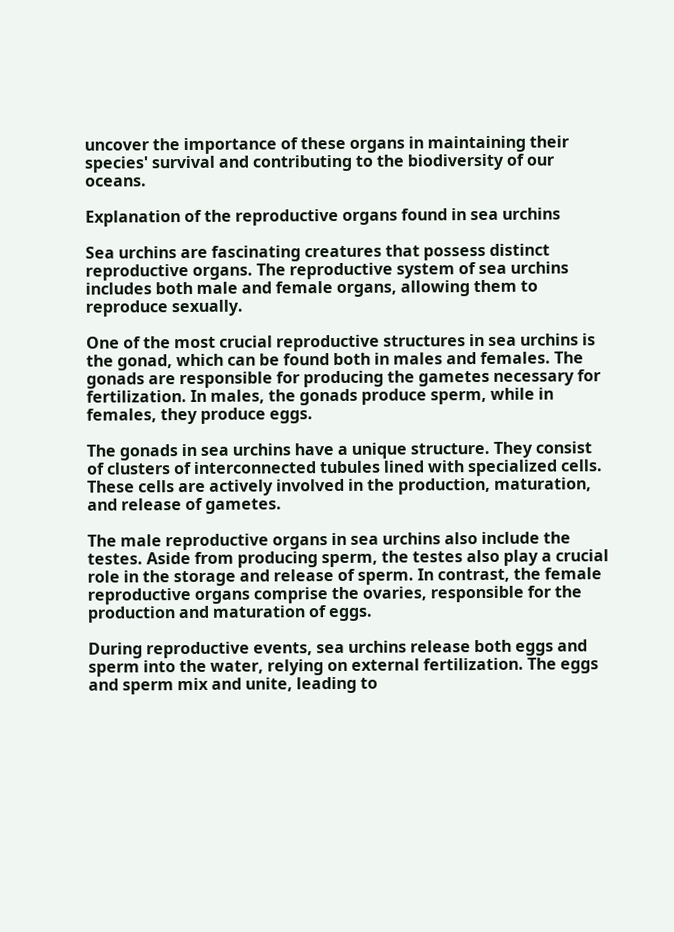uncover the importance of these organs in maintaining their species' survival and contributing to the biodiversity of our oceans.

Explanation of the reproductive organs found in sea urchins

Sea urchins are fascinating creatures that possess distinct reproductive organs. The reproductive system of sea urchins includes both male and female organs, allowing them to reproduce sexually.

One of the most crucial reproductive structures in sea urchins is the gonad, which can be found both in males and females. The gonads are responsible for producing the gametes necessary for fertilization. In males, the gonads produce sperm, while in females, they produce eggs.

The gonads in sea urchins have a unique structure. They consist of clusters of interconnected tubules lined with specialized cells. These cells are actively involved in the production, maturation, and release of gametes.

The male reproductive organs in sea urchins also include the testes. Aside from producing sperm, the testes also play a crucial role in the storage and release of sperm. In contrast, the female reproductive organs comprise the ovaries, responsible for the production and maturation of eggs.

During reproductive events, sea urchins release both eggs and sperm into the water, relying on external fertilization. The eggs and sperm mix and unite, leading to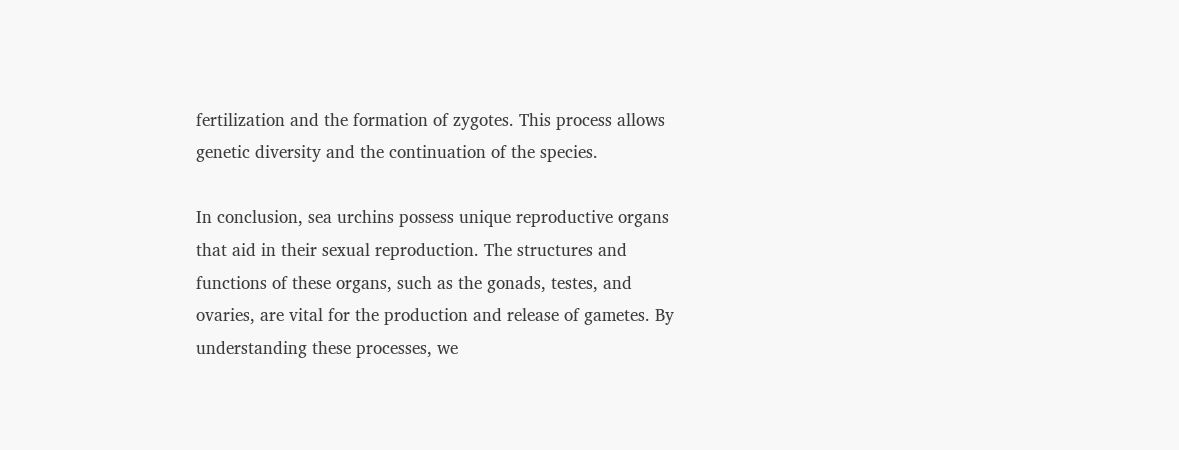fertilization and the formation of zygotes. This process allows genetic diversity and the continuation of the species.

In conclusion, sea urchins possess unique reproductive organs that aid in their sexual reproduction. The structures and functions of these organs, such as the gonads, testes, and ovaries, are vital for the production and release of gametes. By understanding these processes, we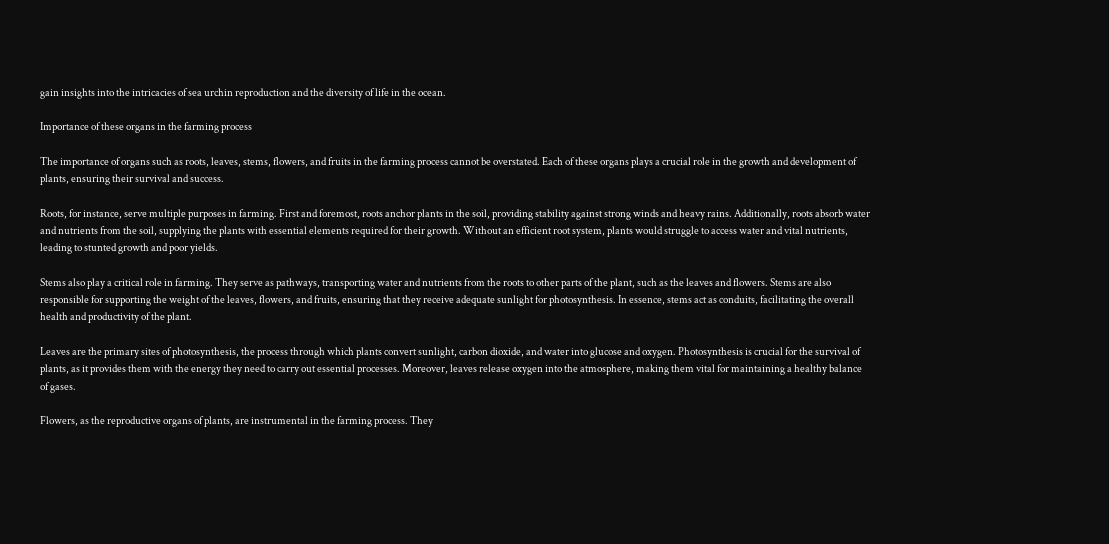gain insights into the intricacies of sea urchin reproduction and the diversity of life in the ocean.

Importance of these organs in the farming process

The importance of organs such as roots, leaves, stems, flowers, and fruits in the farming process cannot be overstated. Each of these organs plays a crucial role in the growth and development of plants, ensuring their survival and success.

Roots, for instance, serve multiple purposes in farming. First and foremost, roots anchor plants in the soil, providing stability against strong winds and heavy rains. Additionally, roots absorb water and nutrients from the soil, supplying the plants with essential elements required for their growth. Without an efficient root system, plants would struggle to access water and vital nutrients, leading to stunted growth and poor yields.

Stems also play a critical role in farming. They serve as pathways, transporting water and nutrients from the roots to other parts of the plant, such as the leaves and flowers. Stems are also responsible for supporting the weight of the leaves, flowers, and fruits, ensuring that they receive adequate sunlight for photosynthesis. In essence, stems act as conduits, facilitating the overall health and productivity of the plant.

Leaves are the primary sites of photosynthesis, the process through which plants convert sunlight, carbon dioxide, and water into glucose and oxygen. Photosynthesis is crucial for the survival of plants, as it provides them with the energy they need to carry out essential processes. Moreover, leaves release oxygen into the atmosphere, making them vital for maintaining a healthy balance of gases.

Flowers, as the reproductive organs of plants, are instrumental in the farming process. They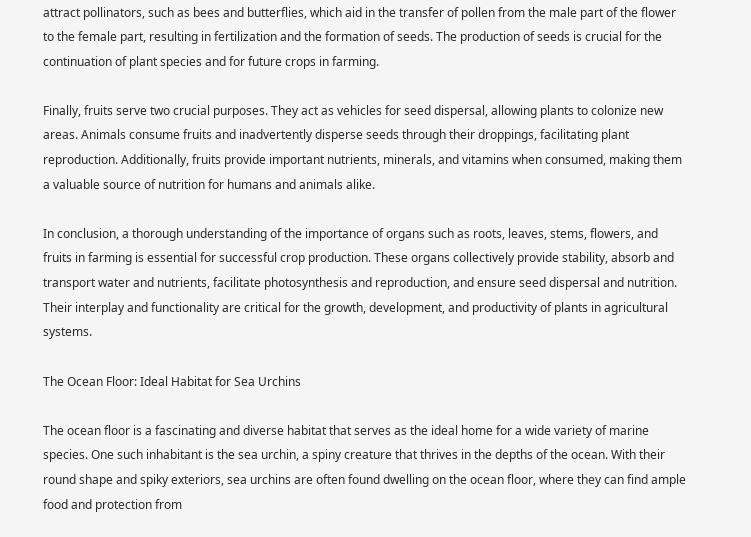attract pollinators, such as bees and butterflies, which aid in the transfer of pollen from the male part of the flower to the female part, resulting in fertilization and the formation of seeds. The production of seeds is crucial for the continuation of plant species and for future crops in farming.

Finally, fruits serve two crucial purposes. They act as vehicles for seed dispersal, allowing plants to colonize new areas. Animals consume fruits and inadvertently disperse seeds through their droppings, facilitating plant reproduction. Additionally, fruits provide important nutrients, minerals, and vitamins when consumed, making them a valuable source of nutrition for humans and animals alike.

In conclusion, a thorough understanding of the importance of organs such as roots, leaves, stems, flowers, and fruits in farming is essential for successful crop production. These organs collectively provide stability, absorb and transport water and nutrients, facilitate photosynthesis and reproduction, and ensure seed dispersal and nutrition. Their interplay and functionality are critical for the growth, development, and productivity of plants in agricultural systems.

The Ocean Floor: Ideal Habitat for Sea Urchins

The ocean floor is a fascinating and diverse habitat that serves as the ideal home for a wide variety of marine species. One such inhabitant is the sea urchin, a spiny creature that thrives in the depths of the ocean. With their round shape and spiky exteriors, sea urchins are often found dwelling on the ocean floor, where they can find ample food and protection from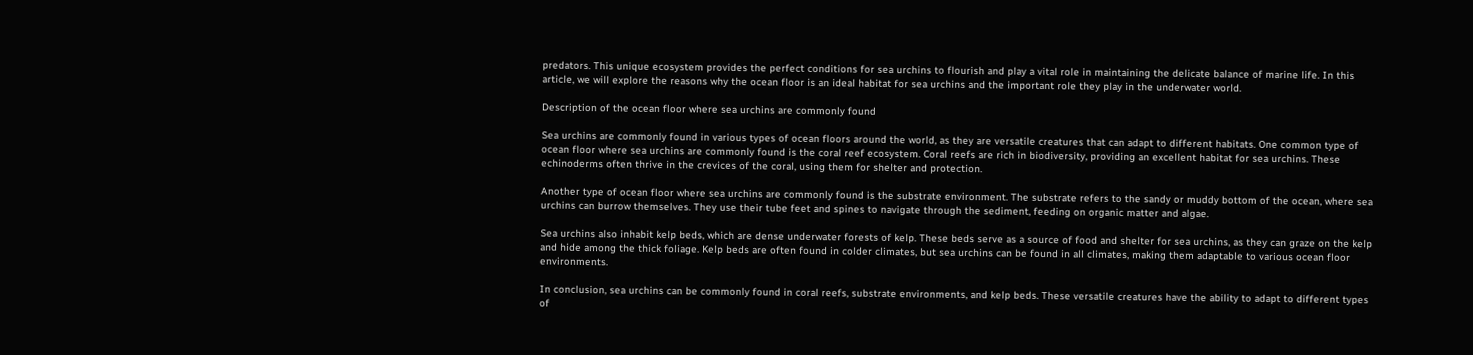predators. This unique ecosystem provides the perfect conditions for sea urchins to flourish and play a vital role in maintaining the delicate balance of marine life. In this article, we will explore the reasons why the ocean floor is an ideal habitat for sea urchins and the important role they play in the underwater world.

Description of the ocean floor where sea urchins are commonly found

Sea urchins are commonly found in various types of ocean floors around the world, as they are versatile creatures that can adapt to different habitats. One common type of ocean floor where sea urchins are commonly found is the coral reef ecosystem. Coral reefs are rich in biodiversity, providing an excellent habitat for sea urchins. These echinoderms often thrive in the crevices of the coral, using them for shelter and protection.

Another type of ocean floor where sea urchins are commonly found is the substrate environment. The substrate refers to the sandy or muddy bottom of the ocean, where sea urchins can burrow themselves. They use their tube feet and spines to navigate through the sediment, feeding on organic matter and algae.

Sea urchins also inhabit kelp beds, which are dense underwater forests of kelp. These beds serve as a source of food and shelter for sea urchins, as they can graze on the kelp and hide among the thick foliage. Kelp beds are often found in colder climates, but sea urchins can be found in all climates, making them adaptable to various ocean floor environments.

In conclusion, sea urchins can be commonly found in coral reefs, substrate environments, and kelp beds. These versatile creatures have the ability to adapt to different types of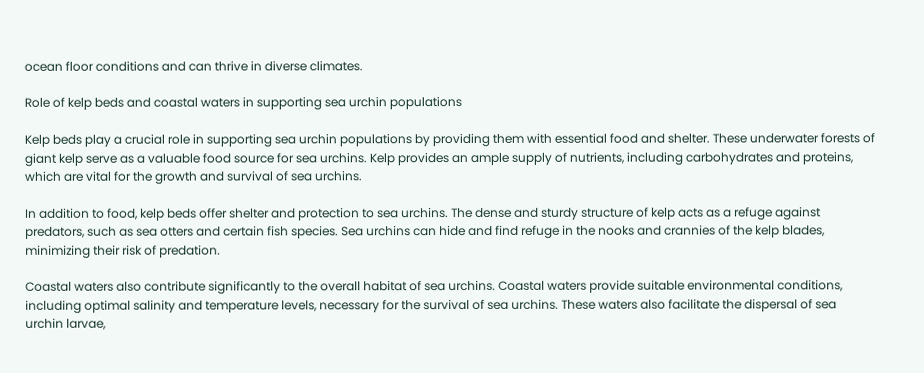ocean floor conditions and can thrive in diverse climates.

Role of kelp beds and coastal waters in supporting sea urchin populations

Kelp beds play a crucial role in supporting sea urchin populations by providing them with essential food and shelter. These underwater forests of giant kelp serve as a valuable food source for sea urchins. Kelp provides an ample supply of nutrients, including carbohydrates and proteins, which are vital for the growth and survival of sea urchins.

In addition to food, kelp beds offer shelter and protection to sea urchins. The dense and sturdy structure of kelp acts as a refuge against predators, such as sea otters and certain fish species. Sea urchins can hide and find refuge in the nooks and crannies of the kelp blades, minimizing their risk of predation.

Coastal waters also contribute significantly to the overall habitat of sea urchins. Coastal waters provide suitable environmental conditions, including optimal salinity and temperature levels, necessary for the survival of sea urchins. These waters also facilitate the dispersal of sea urchin larvae,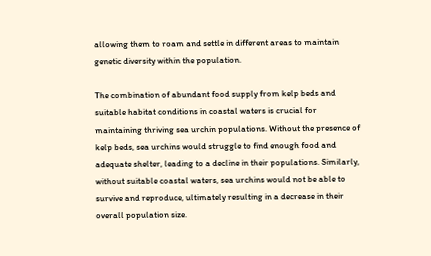allowing them to roam and settle in different areas to maintain genetic diversity within the population.

The combination of abundant food supply from kelp beds and suitable habitat conditions in coastal waters is crucial for maintaining thriving sea urchin populations. Without the presence of kelp beds, sea urchins would struggle to find enough food and adequate shelter, leading to a decline in their populations. Similarly, without suitable coastal waters, sea urchins would not be able to survive and reproduce, ultimately resulting in a decrease in their overall population size.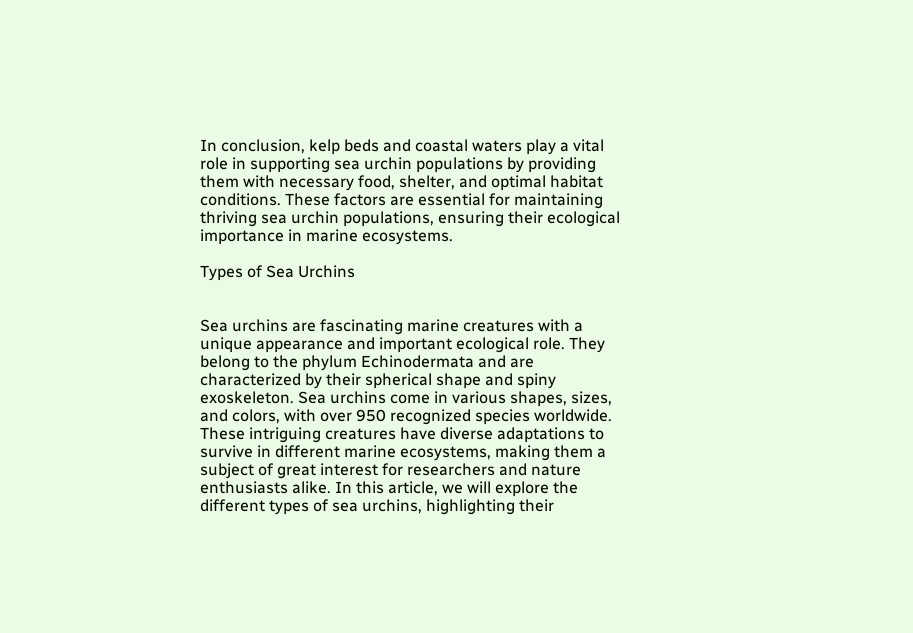In conclusion, kelp beds and coastal waters play a vital role in supporting sea urchin populations by providing them with necessary food, shelter, and optimal habitat conditions. These factors are essential for maintaining thriving sea urchin populations, ensuring their ecological importance in marine ecosystems.

Types of Sea Urchins


Sea urchins are fascinating marine creatures with a unique appearance and important ecological role. They belong to the phylum Echinodermata and are characterized by their spherical shape and spiny exoskeleton. Sea urchins come in various shapes, sizes, and colors, with over 950 recognized species worldwide. These intriguing creatures have diverse adaptations to survive in different marine ecosystems, making them a subject of great interest for researchers and nature enthusiasts alike. In this article, we will explore the different types of sea urchins, highlighting their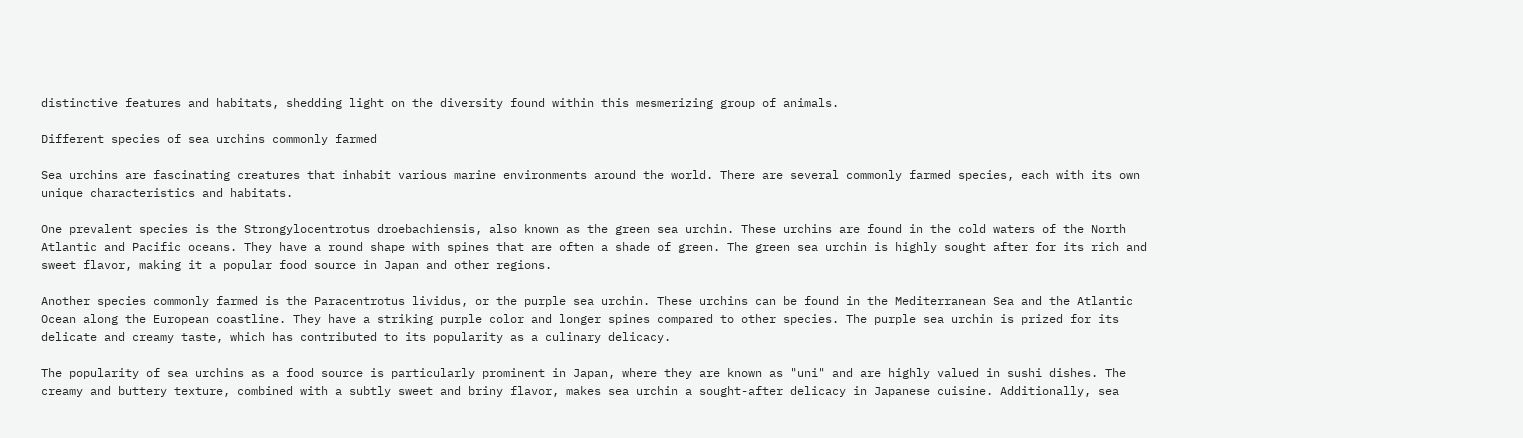distinctive features and habitats, shedding light on the diversity found within this mesmerizing group of animals.

Different species of sea urchins commonly farmed

Sea urchins are fascinating creatures that inhabit various marine environments around the world. There are several commonly farmed species, each with its own unique characteristics and habitats.

One prevalent species is the Strongylocentrotus droebachiensis, also known as the green sea urchin. These urchins are found in the cold waters of the North Atlantic and Pacific oceans. They have a round shape with spines that are often a shade of green. The green sea urchin is highly sought after for its rich and sweet flavor, making it a popular food source in Japan and other regions.

Another species commonly farmed is the Paracentrotus lividus, or the purple sea urchin. These urchins can be found in the Mediterranean Sea and the Atlantic Ocean along the European coastline. They have a striking purple color and longer spines compared to other species. The purple sea urchin is prized for its delicate and creamy taste, which has contributed to its popularity as a culinary delicacy.

The popularity of sea urchins as a food source is particularly prominent in Japan, where they are known as "uni" and are highly valued in sushi dishes. The creamy and buttery texture, combined with a subtly sweet and briny flavor, makes sea urchin a sought-after delicacy in Japanese cuisine. Additionally, sea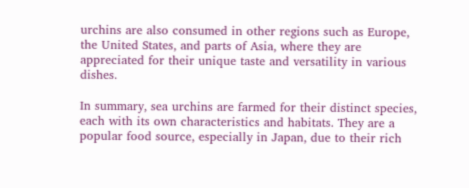urchins are also consumed in other regions such as Europe, the United States, and parts of Asia, where they are appreciated for their unique taste and versatility in various dishes.

In summary, sea urchins are farmed for their distinct species, each with its own characteristics and habitats. They are a popular food source, especially in Japan, due to their rich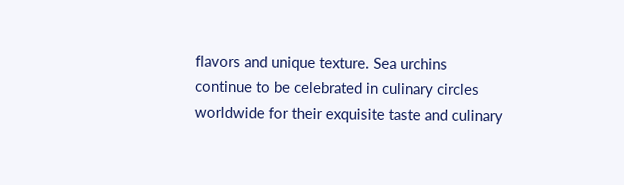flavors and unique texture. Sea urchins continue to be celebrated in culinary circles worldwide for their exquisite taste and culinary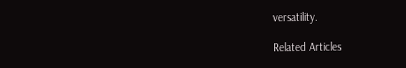versatility.

Related Articles